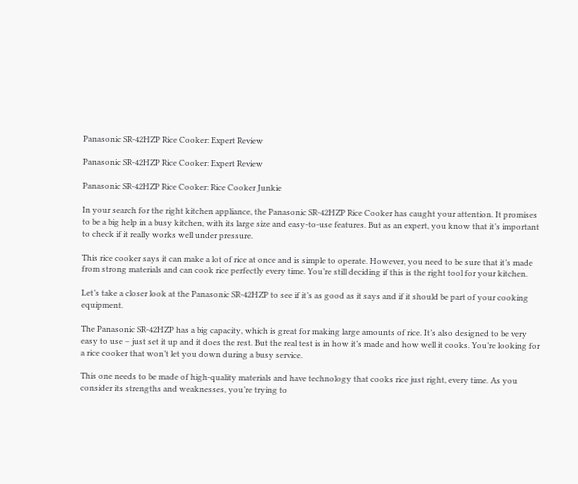Panasonic SR-42HZP Rice Cooker: Expert Review

Panasonic SR-42HZP Rice Cooker: Expert Review

Panasonic SR-42HZP Rice Cooker: Rice Cooker Junkie

In your search for the right kitchen appliance, the Panasonic SR-42HZP Rice Cooker has caught your attention. It promises to be a big help in a busy kitchen, with its large size and easy-to-use features. But as an expert, you know that it’s important to check if it really works well under pressure.

This rice cooker says it can make a lot of rice at once and is simple to operate. However, you need to be sure that it’s made from strong materials and can cook rice perfectly every time. You’re still deciding if this is the right tool for your kitchen.

Let’s take a closer look at the Panasonic SR-42HZP to see if it’s as good as it says and if it should be part of your cooking equipment.

The Panasonic SR-42HZP has a big capacity, which is great for making large amounts of rice. It’s also designed to be very easy to use – just set it up and it does the rest. But the real test is in how it’s made and how well it cooks. You’re looking for a rice cooker that won’t let you down during a busy service.

This one needs to be made of high-quality materials and have technology that cooks rice just right, every time. As you consider its strengths and weaknesses, you’re trying to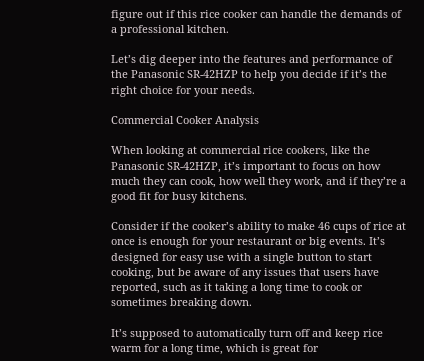figure out if this rice cooker can handle the demands of a professional kitchen.

Let’s dig deeper into the features and performance of the Panasonic SR-42HZP to help you decide if it’s the right choice for your needs.

Commercial Cooker Analysis

When looking at commercial rice cookers, like the Panasonic SR-42HZP, it’s important to focus on how much they can cook, how well they work, and if they’re a good fit for busy kitchens.

Consider if the cooker’s ability to make 46 cups of rice at once is enough for your restaurant or big events. It’s designed for easy use with a single button to start cooking, but be aware of any issues that users have reported, such as it taking a long time to cook or sometimes breaking down.

It’s supposed to automatically turn off and keep rice warm for a long time, which is great for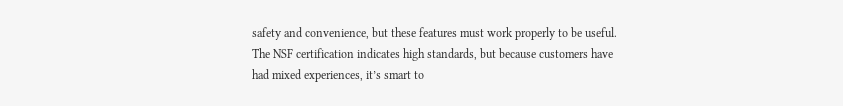safety and convenience, but these features must work properly to be useful. The NSF certification indicates high standards, but because customers have had mixed experiences, it’s smart to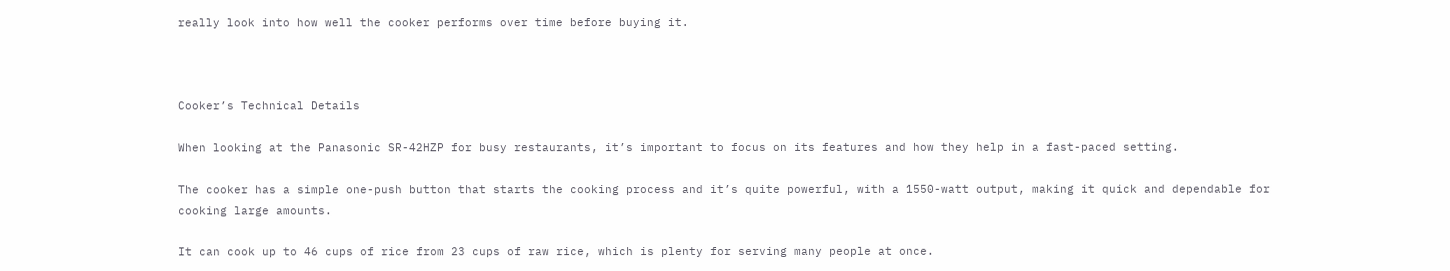really look into how well the cooker performs over time before buying it.



Cooker’s Technical Details

When looking at the Panasonic SR-42HZP for busy restaurants, it’s important to focus on its features and how they help in a fast-paced setting.

The cooker has a simple one-push button that starts the cooking process and it’s quite powerful, with a 1550-watt output, making it quick and dependable for cooking large amounts.

It can cook up to 46 cups of rice from 23 cups of raw rice, which is plenty for serving many people at once.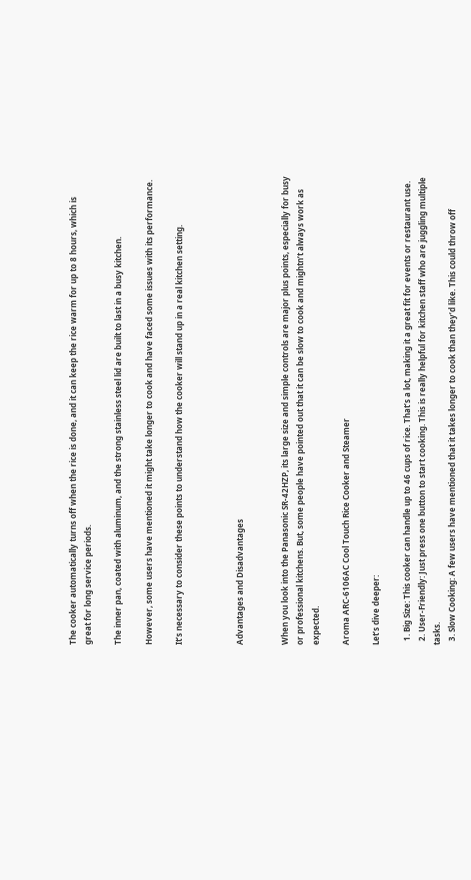The cooker automatically turns off when the rice is done, and it can keep the rice warm for up to 8 hours, which is great for long service periods.

The inner pan, coated with aluminum, and the strong stainless steel lid are built to last in a busy kitchen.

However, some users have mentioned it might take longer to cook and have faced some issues with its performance.

It’s necessary to consider these points to understand how the cooker will stand up in a real kitchen setting.



Advantages and Disadvantages


When you look into the Panasonic SR-42HZP, its large size and simple controls are major plus points, especially for busy or professional kitchens. But, some people have pointed out that it can be slow to cook and mightn’t always work as expected.

Aroma ARC-6106AC Cool Touch Rice Cooker and Steamer

Let’s dive deeper:

  1. Big Size: This cooker can handle up to 46 cups of rice. That’s a lot, making it a great fit for events or restaurant use.
  2. User-Friendly: Just press one button to start cooking. This is really helpful for kitchen staff who are juggling multiple tasks.
  3. Slow Cooking: A few users have mentioned that it takes longer to cook than they’d like. This could throw off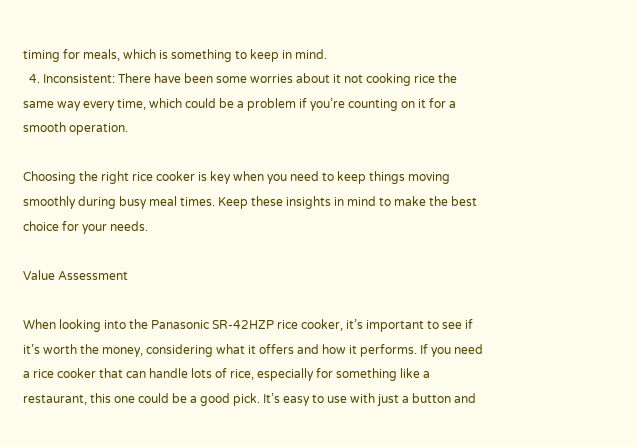timing for meals, which is something to keep in mind.
  4. Inconsistent: There have been some worries about it not cooking rice the same way every time, which could be a problem if you’re counting on it for a smooth operation.

Choosing the right rice cooker is key when you need to keep things moving smoothly during busy meal times. Keep these insights in mind to make the best choice for your needs.

Value Assessment

When looking into the Panasonic SR-42HZP rice cooker, it’s important to see if it’s worth the money, considering what it offers and how it performs. If you need a rice cooker that can handle lots of rice, especially for something like a restaurant, this one could be a good pick. It’s easy to use with just a button and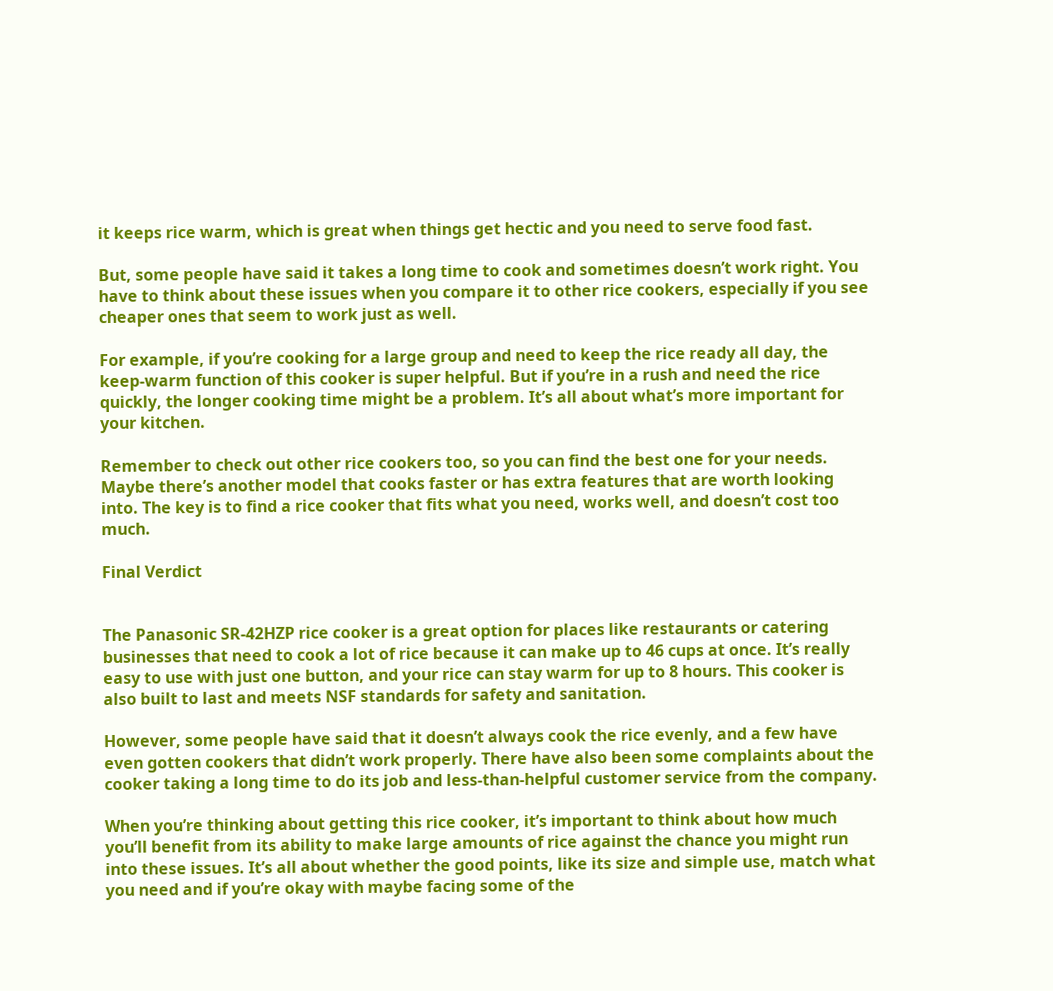it keeps rice warm, which is great when things get hectic and you need to serve food fast.

But, some people have said it takes a long time to cook and sometimes doesn’t work right. You have to think about these issues when you compare it to other rice cookers, especially if you see cheaper ones that seem to work just as well.

For example, if you’re cooking for a large group and need to keep the rice ready all day, the keep-warm function of this cooker is super helpful. But if you’re in a rush and need the rice quickly, the longer cooking time might be a problem. It’s all about what’s more important for your kitchen.

Remember to check out other rice cookers too, so you can find the best one for your needs. Maybe there’s another model that cooks faster or has extra features that are worth looking into. The key is to find a rice cooker that fits what you need, works well, and doesn’t cost too much.

Final Verdict


The Panasonic SR-42HZP rice cooker is a great option for places like restaurants or catering businesses that need to cook a lot of rice because it can make up to 46 cups at once. It’s really easy to use with just one button, and your rice can stay warm for up to 8 hours. This cooker is also built to last and meets NSF standards for safety and sanitation.

However, some people have said that it doesn’t always cook the rice evenly, and a few have even gotten cookers that didn’t work properly. There have also been some complaints about the cooker taking a long time to do its job and less-than-helpful customer service from the company.

When you’re thinking about getting this rice cooker, it’s important to think about how much you’ll benefit from its ability to make large amounts of rice against the chance you might run into these issues. It’s all about whether the good points, like its size and simple use, match what you need and if you’re okay with maybe facing some of the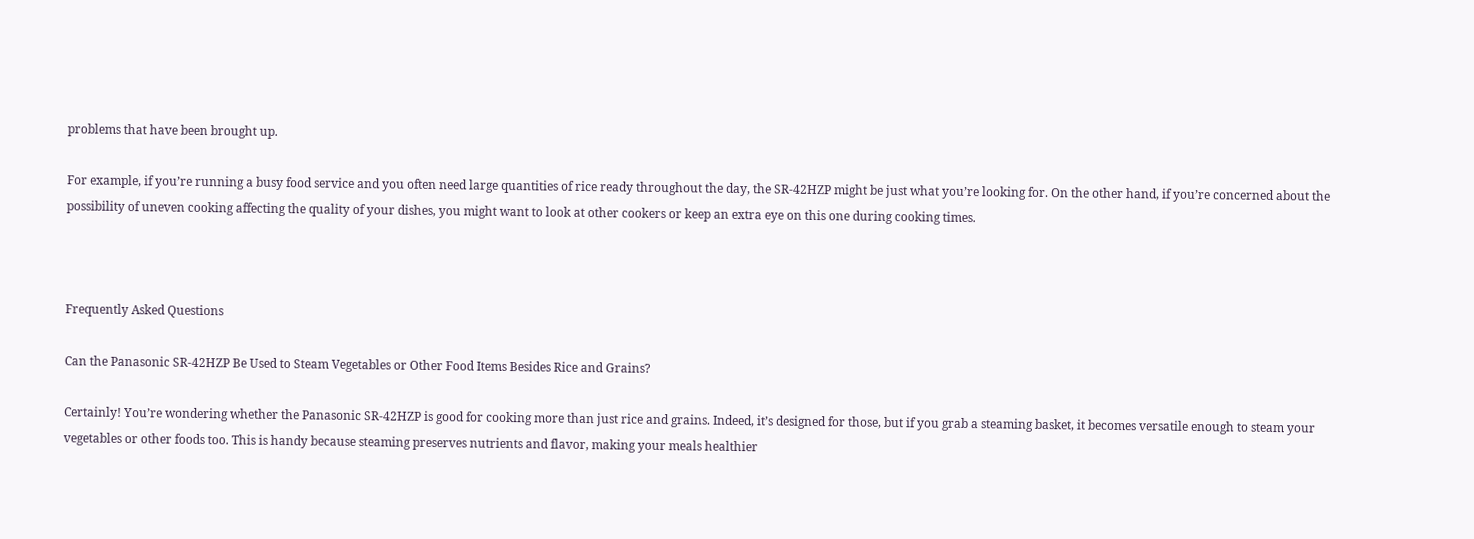problems that have been brought up.

For example, if you’re running a busy food service and you often need large quantities of rice ready throughout the day, the SR-42HZP might be just what you’re looking for. On the other hand, if you’re concerned about the possibility of uneven cooking affecting the quality of your dishes, you might want to look at other cookers or keep an extra eye on this one during cooking times.



Frequently Asked Questions

Can the Panasonic SR-42HZP Be Used to Steam Vegetables or Other Food Items Besides Rice and Grains?

Certainly! You’re wondering whether the Panasonic SR-42HZP is good for cooking more than just rice and grains. Indeed, it’s designed for those, but if you grab a steaming basket, it becomes versatile enough to steam your vegetables or other foods too. This is handy because steaming preserves nutrients and flavor, making your meals healthier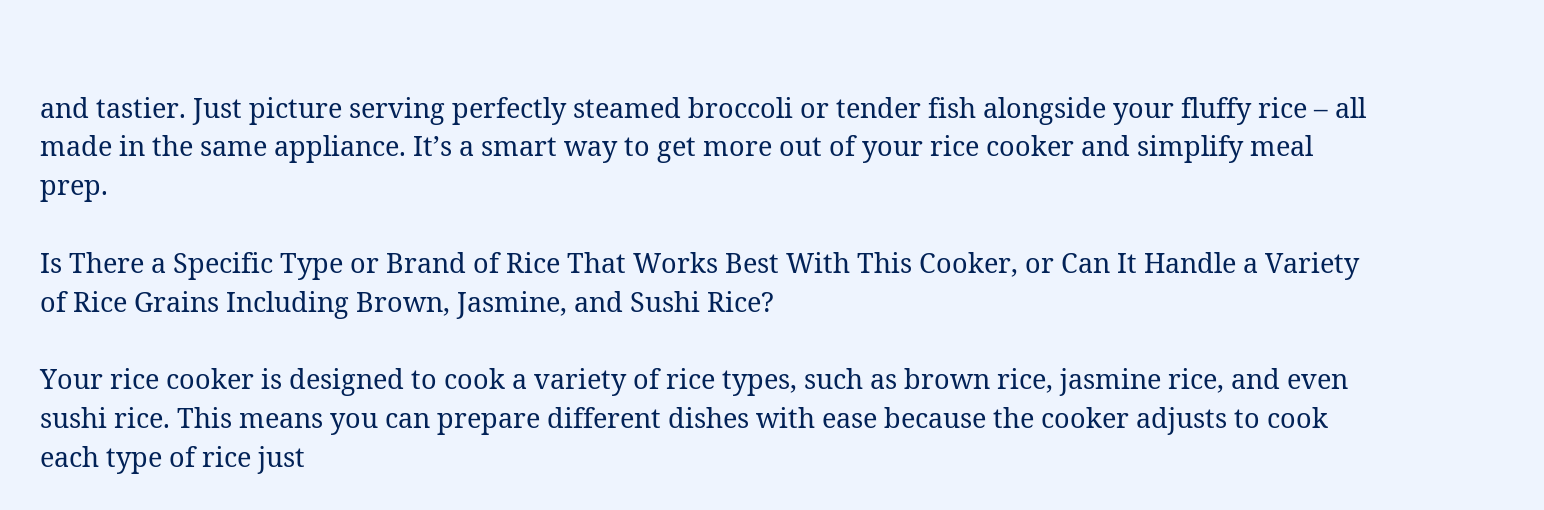and tastier. Just picture serving perfectly steamed broccoli or tender fish alongside your fluffy rice – all made in the same appliance. It’s a smart way to get more out of your rice cooker and simplify meal prep.

Is There a Specific Type or Brand of Rice That Works Best With This Cooker, or Can It Handle a Variety of Rice Grains Including Brown, Jasmine, and Sushi Rice?

Your rice cooker is designed to cook a variety of rice types, such as brown rice, jasmine rice, and even sushi rice. This means you can prepare different dishes with ease because the cooker adjusts to cook each type of rice just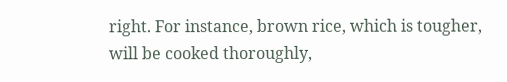right. For instance, brown rice, which is tougher, will be cooked thoroughly,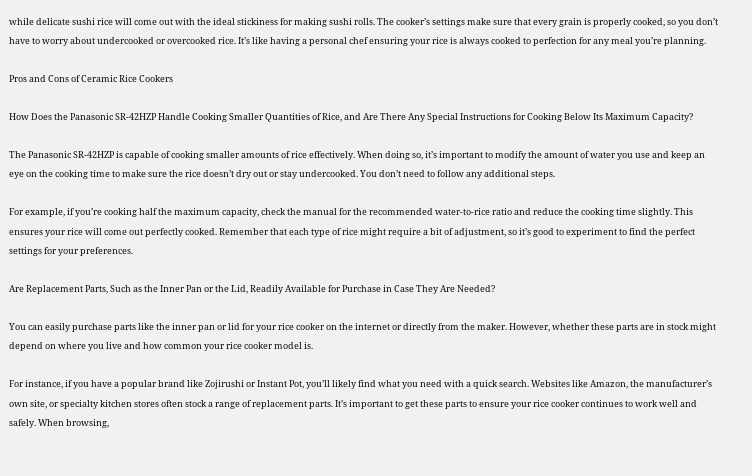while delicate sushi rice will come out with the ideal stickiness for making sushi rolls. The cooker’s settings make sure that every grain is properly cooked, so you don’t have to worry about undercooked or overcooked rice. It’s like having a personal chef ensuring your rice is always cooked to perfection for any meal you’re planning.

Pros and Cons of Ceramic Rice Cookers

How Does the Panasonic SR-42HZP Handle Cooking Smaller Quantities of Rice, and Are There Any Special Instructions for Cooking Below Its Maximum Capacity?

The Panasonic SR-42HZP is capable of cooking smaller amounts of rice effectively. When doing so, it’s important to modify the amount of water you use and keep an eye on the cooking time to make sure the rice doesn’t dry out or stay undercooked. You don’t need to follow any additional steps.

For example, if you’re cooking half the maximum capacity, check the manual for the recommended water-to-rice ratio and reduce the cooking time slightly. This ensures your rice will come out perfectly cooked. Remember that each type of rice might require a bit of adjustment, so it’s good to experiment to find the perfect settings for your preferences.

Are Replacement Parts, Such as the Inner Pan or the Lid, Readily Available for Purchase in Case They Are Needed?

You can easily purchase parts like the inner pan or lid for your rice cooker on the internet or directly from the maker. However, whether these parts are in stock might depend on where you live and how common your rice cooker model is.

For instance, if you have a popular brand like Zojirushi or Instant Pot, you’ll likely find what you need with a quick search. Websites like Amazon, the manufacturer’s own site, or specialty kitchen stores often stock a range of replacement parts. It’s important to get these parts to ensure your rice cooker continues to work well and safely. When browsing,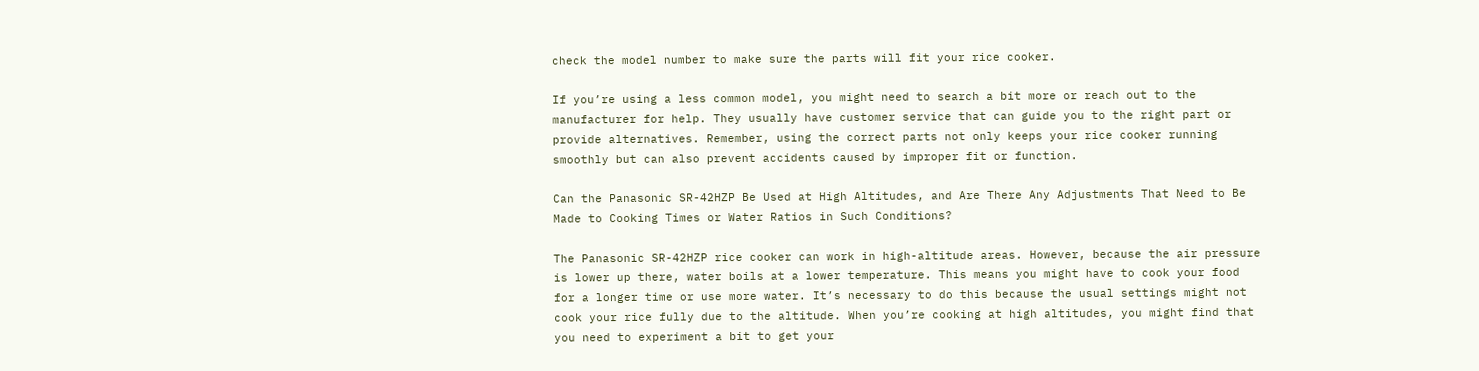check the model number to make sure the parts will fit your rice cooker.

If you’re using a less common model, you might need to search a bit more or reach out to the manufacturer for help. They usually have customer service that can guide you to the right part or provide alternatives. Remember, using the correct parts not only keeps your rice cooker running smoothly but can also prevent accidents caused by improper fit or function.

Can the Panasonic SR-42HZP Be Used at High Altitudes, and Are There Any Adjustments That Need to Be Made to Cooking Times or Water Ratios in Such Conditions?

The Panasonic SR-42HZP rice cooker can work in high-altitude areas. However, because the air pressure is lower up there, water boils at a lower temperature. This means you might have to cook your food for a longer time or use more water. It’s necessary to do this because the usual settings might not cook your rice fully due to the altitude. When you’re cooking at high altitudes, you might find that you need to experiment a bit to get your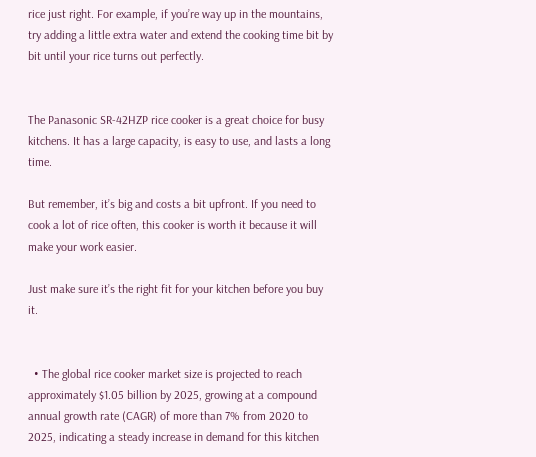rice just right. For example, if you’re way up in the mountains, try adding a little extra water and extend the cooking time bit by bit until your rice turns out perfectly.


The Panasonic SR-42HZP rice cooker is a great choice for busy kitchens. It has a large capacity, is easy to use, and lasts a long time.

But remember, it’s big and costs a bit upfront. If you need to cook a lot of rice often, this cooker is worth it because it will make your work easier.

Just make sure it’s the right fit for your kitchen before you buy it.


  • The global rice cooker market size is projected to reach approximately $1.05 billion by 2025, growing at a compound annual growth rate (CAGR) of more than 7% from 2020 to 2025, indicating a steady increase in demand for this kitchen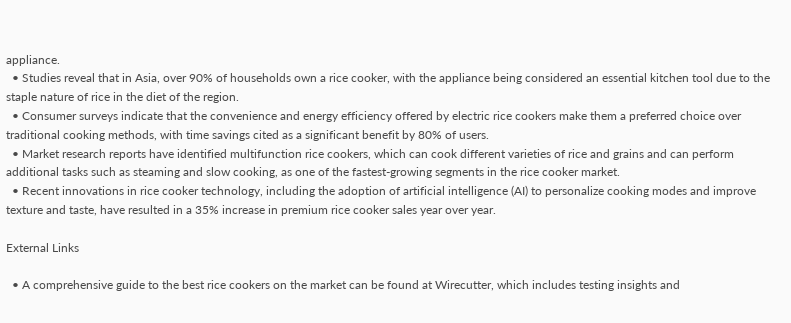appliance.
  • Studies reveal that in Asia, over 90% of households own a rice cooker, with the appliance being considered an essential kitchen tool due to the staple nature of rice in the diet of the region.
  • Consumer surveys indicate that the convenience and energy efficiency offered by electric rice cookers make them a preferred choice over traditional cooking methods, with time savings cited as a significant benefit by 80% of users.
  • Market research reports have identified multifunction rice cookers, which can cook different varieties of rice and grains and can perform additional tasks such as steaming and slow cooking, as one of the fastest-growing segments in the rice cooker market.
  • Recent innovations in rice cooker technology, including the adoption of artificial intelligence (AI) to personalize cooking modes and improve texture and taste, have resulted in a 35% increase in premium rice cooker sales year over year.

External Links

  • A comprehensive guide to the best rice cookers on the market can be found at Wirecutter, which includes testing insights and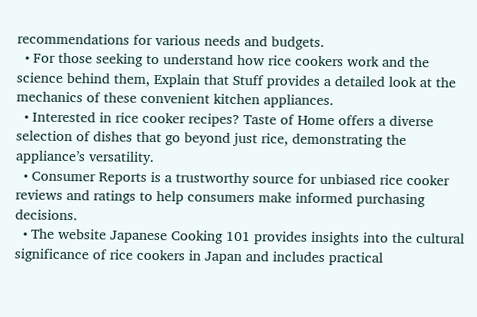recommendations for various needs and budgets.
  • For those seeking to understand how rice cookers work and the science behind them, Explain that Stuff provides a detailed look at the mechanics of these convenient kitchen appliances.
  • Interested in rice cooker recipes? Taste of Home offers a diverse selection of dishes that go beyond just rice, demonstrating the appliance’s versatility.
  • Consumer Reports is a trustworthy source for unbiased rice cooker reviews and ratings to help consumers make informed purchasing decisions.
  • The website Japanese Cooking 101 provides insights into the cultural significance of rice cookers in Japan and includes practical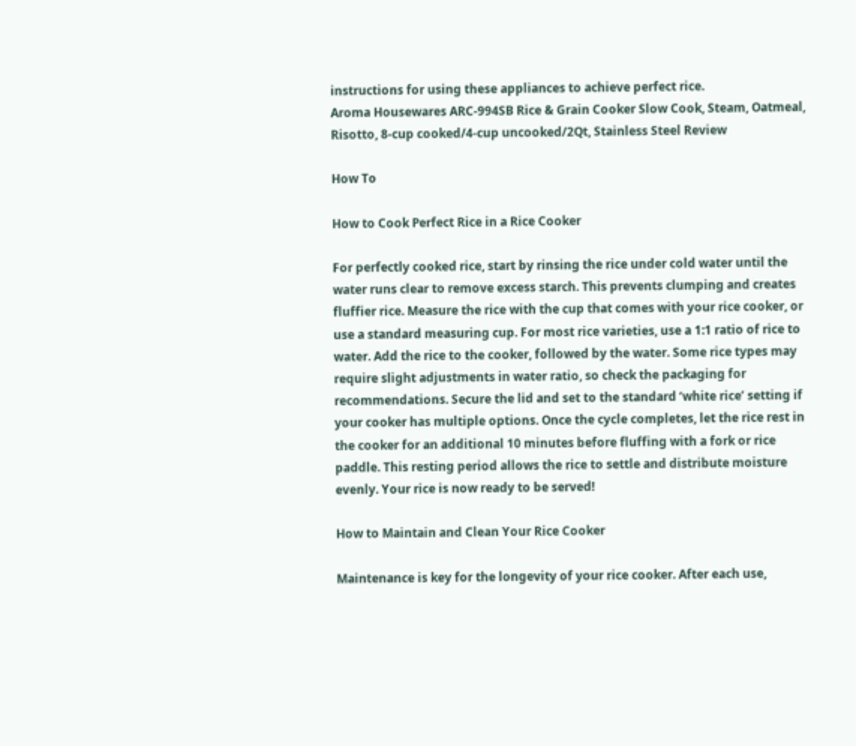instructions for using these appliances to achieve perfect rice.
Aroma Housewares ARC-994SB Rice & Grain Cooker Slow Cook, Steam, Oatmeal, Risotto, 8-cup cooked/4-cup uncooked/2Qt, Stainless Steel Review

How To

How to Cook Perfect Rice in a Rice Cooker

For perfectly cooked rice, start by rinsing the rice under cold water until the water runs clear to remove excess starch. This prevents clumping and creates fluffier rice. Measure the rice with the cup that comes with your rice cooker, or use a standard measuring cup. For most rice varieties, use a 1:1 ratio of rice to water. Add the rice to the cooker, followed by the water. Some rice types may require slight adjustments in water ratio, so check the packaging for recommendations. Secure the lid and set to the standard ‘white rice’ setting if your cooker has multiple options. Once the cycle completes, let the rice rest in the cooker for an additional 10 minutes before fluffing with a fork or rice paddle. This resting period allows the rice to settle and distribute moisture evenly. Your rice is now ready to be served!

How to Maintain and Clean Your Rice Cooker

Maintenance is key for the longevity of your rice cooker. After each use,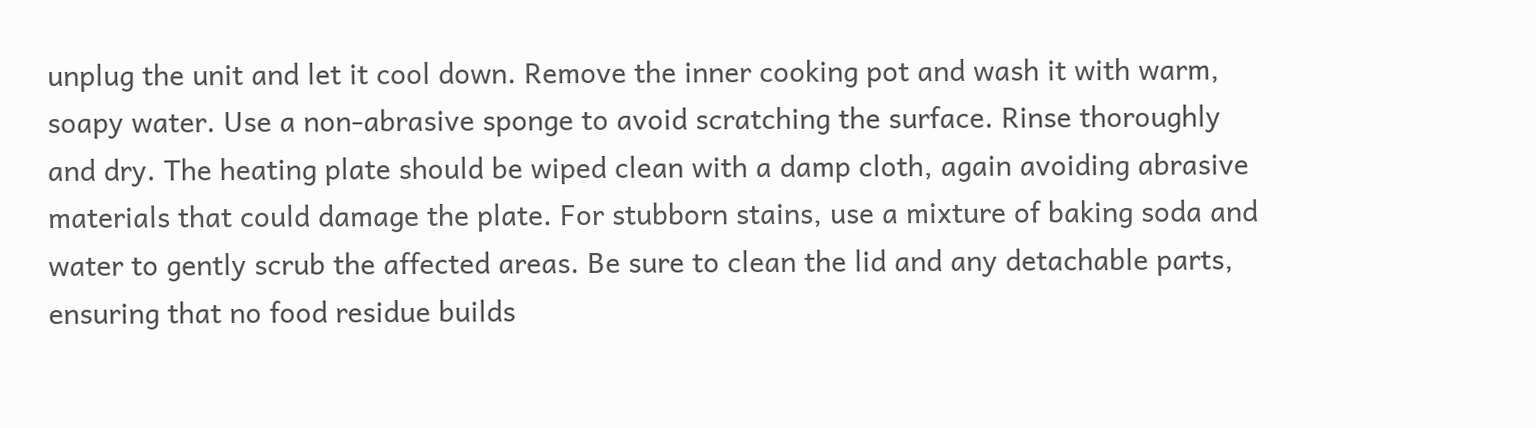unplug the unit and let it cool down. Remove the inner cooking pot and wash it with warm, soapy water. Use a non-abrasive sponge to avoid scratching the surface. Rinse thoroughly and dry. The heating plate should be wiped clean with a damp cloth, again avoiding abrasive materials that could damage the plate. For stubborn stains, use a mixture of baking soda and water to gently scrub the affected areas. Be sure to clean the lid and any detachable parts, ensuring that no food residue builds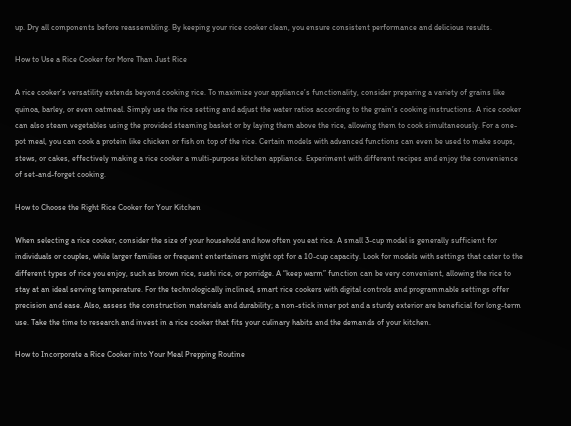up. Dry all components before reassembling. By keeping your rice cooker clean, you ensure consistent performance and delicious results.

How to Use a Rice Cooker for More Than Just Rice

A rice cooker’s versatility extends beyond cooking rice. To maximize your appliance’s functionality, consider preparing a variety of grains like quinoa, barley, or even oatmeal. Simply use the rice setting and adjust the water ratios according to the grain’s cooking instructions. A rice cooker can also steam vegetables using the provided steaming basket or by laying them above the rice, allowing them to cook simultaneously. For a one-pot meal, you can cook a protein like chicken or fish on top of the rice. Certain models with advanced functions can even be used to make soups, stews, or cakes, effectively making a rice cooker a multi-purpose kitchen appliance. Experiment with different recipes and enjoy the convenience of set-and-forget cooking.

How to Choose the Right Rice Cooker for Your Kitchen

When selecting a rice cooker, consider the size of your household and how often you eat rice. A small 3-cup model is generally sufficient for individuals or couples, while larger families or frequent entertainers might opt for a 10-cup capacity. Look for models with settings that cater to the different types of rice you enjoy, such as brown rice, sushi rice, or porridge. A “keep warm” function can be very convenient, allowing the rice to stay at an ideal serving temperature. For the technologically inclined, smart rice cookers with digital controls and programmable settings offer precision and ease. Also, assess the construction materials and durability; a non-stick inner pot and a sturdy exterior are beneficial for long-term use. Take the time to research and invest in a rice cooker that fits your culinary habits and the demands of your kitchen.

How to Incorporate a Rice Cooker into Your Meal Prepping Routine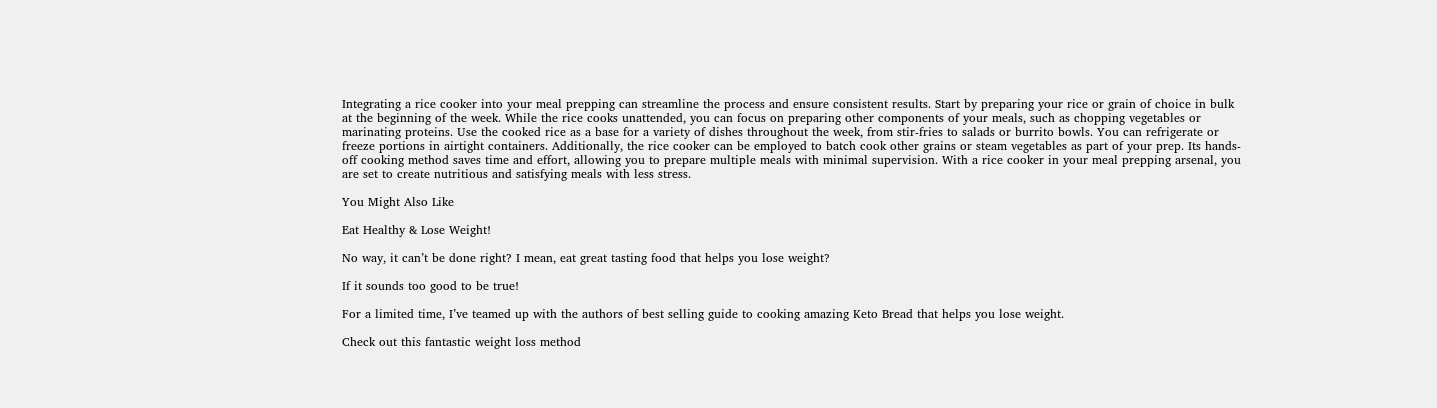Integrating a rice cooker into your meal prepping can streamline the process and ensure consistent results. Start by preparing your rice or grain of choice in bulk at the beginning of the week. While the rice cooks unattended, you can focus on preparing other components of your meals, such as chopping vegetables or marinating proteins. Use the cooked rice as a base for a variety of dishes throughout the week, from stir-fries to salads or burrito bowls. You can refrigerate or freeze portions in airtight containers. Additionally, the rice cooker can be employed to batch cook other grains or steam vegetables as part of your prep. Its hands-off cooking method saves time and effort, allowing you to prepare multiple meals with minimal supervision. With a rice cooker in your meal prepping arsenal, you are set to create nutritious and satisfying meals with less stress.

You Might Also Like

Eat Healthy & Lose Weight!

No way, it can’t be done right? I mean, eat great tasting food that helps you lose weight?

If it sounds too good to be true!

For a limited time, I’ve teamed up with the authors of best selling guide to cooking amazing Keto Bread that helps you lose weight.

Check out this fantastic weight loss method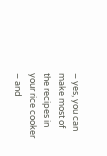– yes, you can make most of the recipes in your rice cooker – and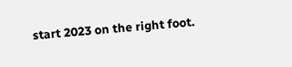start 2023 on the right foot.